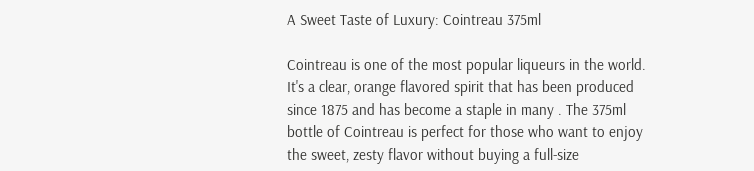A Sweet Taste of Luxury: Cointreau 375ml

Cointreau is one of the most popular liqueurs in the world. It's a clear, orange flavored spirit that has been produced since 1875 and has become a staple in many . The 375ml bottle of Cointreau is perfect for those who want to enjoy the sweet, zesty flavor without buying a full-size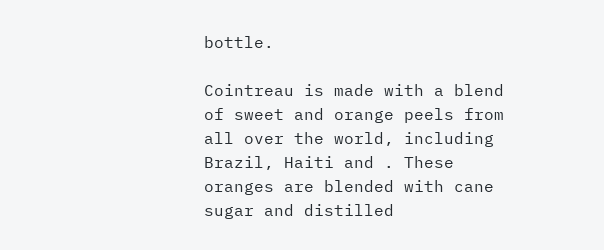bottle.

Cointreau is made with a blend of sweet and orange peels from all over the world, including Brazil, Haiti and . These oranges are blended with cane sugar and distilled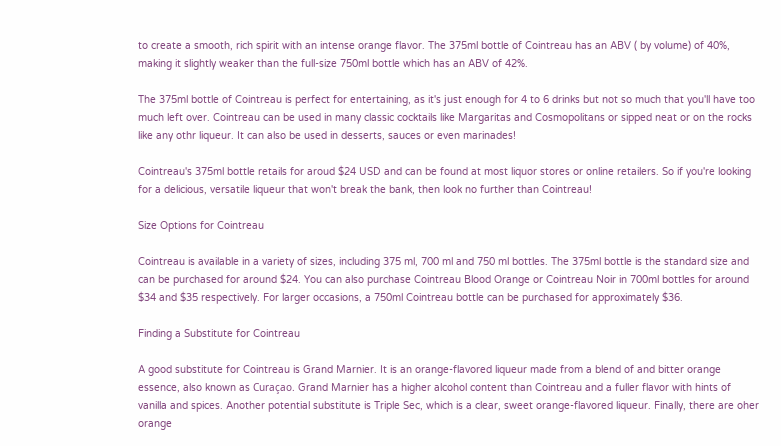to create a smooth, rich spirit with an intense orange flavor. The 375ml bottle of Cointreau has an ABV ( by volume) of 40%, making it slightly weaker than the full-size 750ml bottle which has an ABV of 42%.

The 375ml bottle of Cointreau is perfect for entertaining, as it's just enough for 4 to 6 drinks but not so much that you'll have too much left over. Cointreau can be used in many classic cocktails like Margaritas and Cosmopolitans or sipped neat or on the rocks like any othr liqueur. It can also be used in desserts, sauces or even marinades!

Cointreau's 375ml bottle retails for aroud $24 USD and can be found at most liquor stores or online retailers. So if you're looking for a delicious, versatile liqueur that won't break the bank, then look no further than Cointreau!

Size Options for Cointreau

Cointreau is available in a variety of sizes, including 375 ml, 700 ml and 750 ml bottles. The 375ml bottle is the standard size and can be purchased for around $24. You can also purchase Cointreau Blood Orange or Cointreau Noir in 700ml bottles for around $34 and $35 respectively. For larger occasions, a 750ml Cointreau bottle can be purchased for approximately $36.

Finding a Substitute for Cointreau

A good substitute for Cointreau is Grand Marnier. It is an orange-flavored liqueur made from a blend of and bitter orange essence, also known as Curaçao. Grand Marnier has a higher alcohol content than Cointreau and a fuller flavor with hints of vanilla and spices. Another potential substitute is Triple Sec, which is a clear, sweet orange-flavored liqueur. Finally, there are oher orange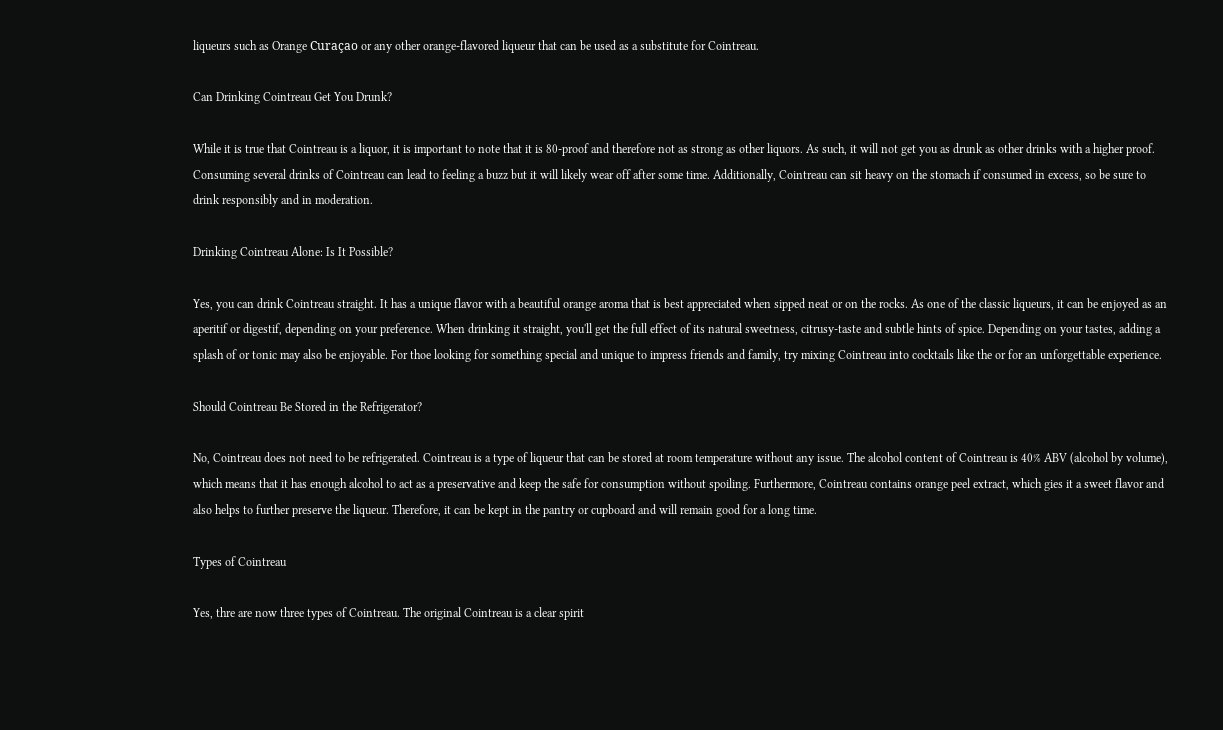liqueurs such as Orange Curaçao or any other orange-flavored liqueur that can be used as a substitute for Cointreau.

Can Drinking Cointreau Get You Drunk?

While it is true that Cointreau is a liquor, it is important to note that it is 80-proof and therefore not as strong as other liquors. As such, it will not get you as drunk as other drinks with a higher proof. Consuming several drinks of Cointreau can lead to feeling a buzz but it will likely wear off after some time. Additionally, Cointreau can sit heavy on the stomach if consumed in excess, so be sure to drink responsibly and in moderation.

Drinking Cointreau Alone: Is It Possible?

Yes, you can drink Cointreau straight. It has a unique flavor with a beautiful orange aroma that is best appreciated when sipped neat or on the rocks. As one of the classic liqueurs, it can be enjoyed as an aperitif or digestif, depending on your preference. When drinking it straight, you'll get the full effect of its natural sweetness, citrusy-taste and subtle hints of spice. Depending on your tastes, adding a splash of or tonic may also be enjoyable. For thoe looking for something special and unique to impress friends and family, try mixing Cointreau into cocktails like the or for an unforgettable experience.

Should Cointreau Be Stored in the Refrigerator?

No, Cointreau does not need to be refrigerated. Cointreau is a type of liqueur that can be stored at room temperature without any issue. The alcohol content of Cointreau is 40% ABV (alcohol by volume), which means that it has enough alcohol to act as a preservative and keep the safe for consumption without spoiling. Furthermore, Cointreau contains orange peel extract, which gies it a sweet flavor and also helps to further preserve the liqueur. Therefore, it can be kept in the pantry or cupboard and will remain good for a long time.

Types of Cointreau

Yes, thre are now three types of Cointreau. The original Cointreau is a clear spirit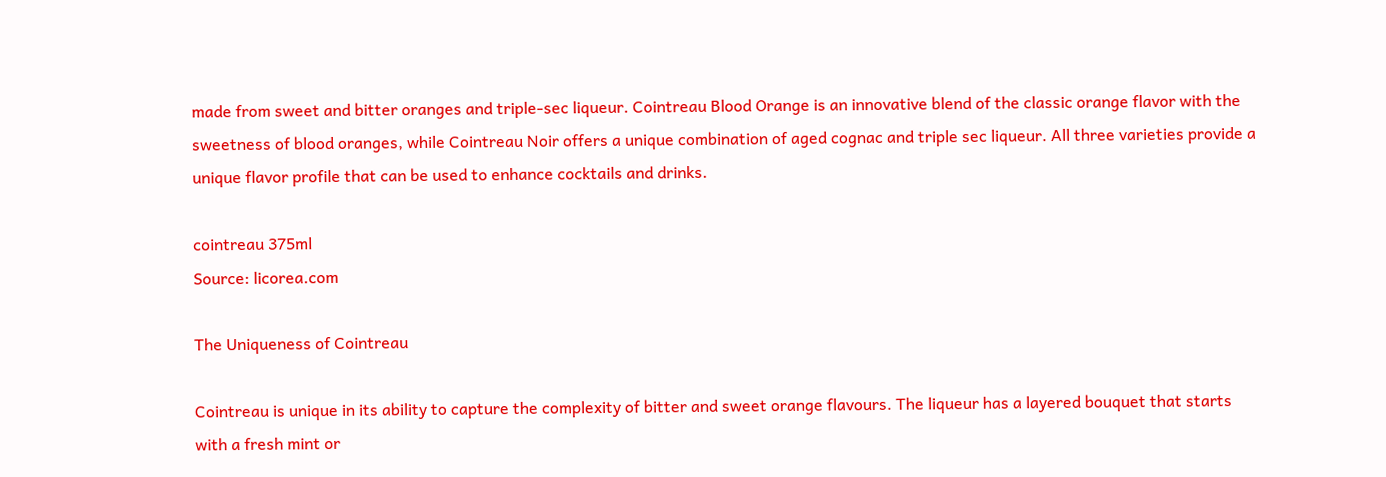made from sweet and bitter oranges and triple-sec liqueur. Cointreau Blood Orange is an innovative blend of the classic orange flavor with the sweetness of blood oranges, while Cointreau Noir offers a unique combination of aged cognac and triple sec liqueur. All three varieties provide a unique flavor profile that can be used to enhance cocktails and drinks.

cointreau 375ml
Source: licorea.com

The Uniqueness of Cointreau

Cointreau is unique in its ability to capture the complexity of bitter and sweet orange flavours. The liqueur has a layered bouquet that starts with a fresh mint or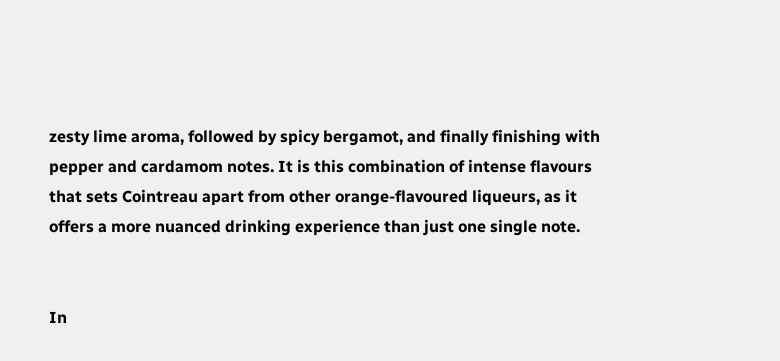zesty lime aroma, followed by spicy bergamot, and finally finishing with pepper and cardamom notes. It is this combination of intense flavours that sets Cointreau apart from other orange-flavoured liqueurs, as it offers a more nuanced drinking experience than just one single note.


In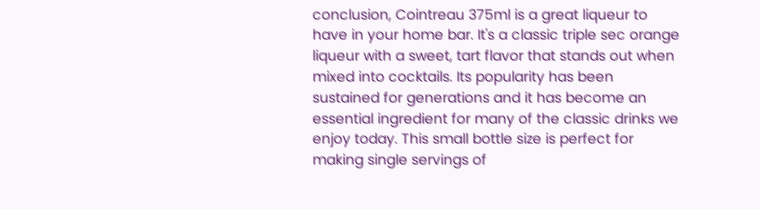conclusion, Cointreau 375ml is a great liqueur to have in your home bar. It's a classic triple sec orange liqueur with a sweet, tart flavor that stands out when mixed into cocktails. Its popularity has been sustained for generations and it has become an essential ingredient for many of the classic drinks we enjoy today. This small bottle size is perfect for making single servings of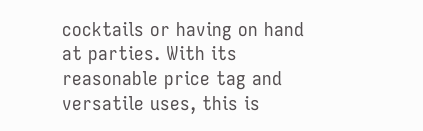cocktails or having on hand at parties. With its reasonable price tag and versatile uses, this is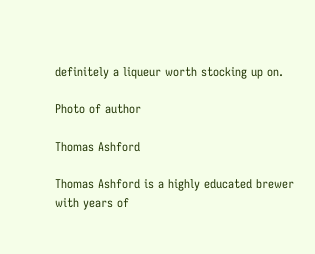definitely a liqueur worth stocking up on.

Photo of author

Thomas Ashford

Thomas Ashford is a highly educated brewer with years of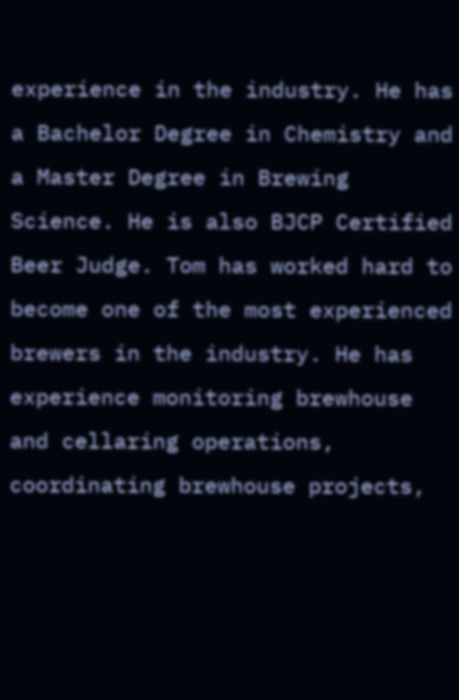experience in the industry. He has a Bachelor Degree in Chemistry and a Master Degree in Brewing Science. He is also BJCP Certified Beer Judge. Tom has worked hard to become one of the most experienced brewers in the industry. He has experience monitoring brewhouse and cellaring operations, coordinating brewhouse projects,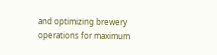and optimizing brewery operations for maximum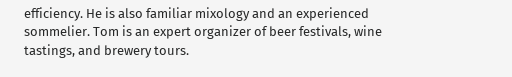efficiency. He is also familiar mixology and an experienced sommelier. Tom is an expert organizer of beer festivals, wine tastings, and brewery tours.